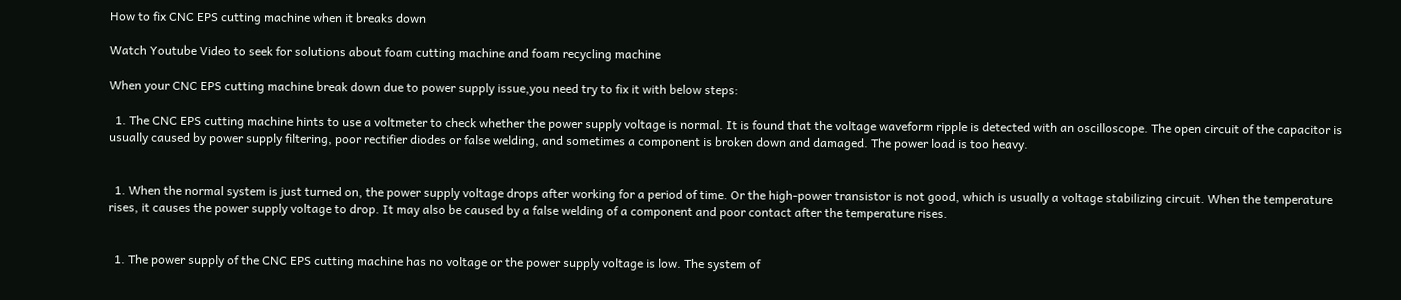How to fix CNC EPS cutting machine when it breaks down

Watch Youtube Video to seek for solutions about foam cutting machine and foam recycling machine

When your CNC EPS cutting machine break down due to power supply issue,you need try to fix it with below steps:

  1. The CNC EPS cutting machine hints to use a voltmeter to check whether the power supply voltage is normal. It is found that the voltage waveform ripple is detected with an oscilloscope. The open circuit of the capacitor is usually caused by power supply filtering, poor rectifier diodes or false welding, and sometimes a component is broken down and damaged. The power load is too heavy.


  1. When the normal system is just turned on, the power supply voltage drops after working for a period of time. Or the high-power transistor is not good, which is usually a voltage stabilizing circuit. When the temperature rises, it causes the power supply voltage to drop. It may also be caused by a false welding of a component and poor contact after the temperature rises.


  1. The power supply of the CNC EPS cutting machine has no voltage or the power supply voltage is low. The system of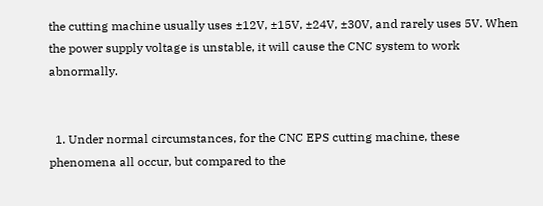the cutting machine usually uses ±12V, ±15V, ±24V, ±30V, and rarely uses 5V. When the power supply voltage is unstable, it will cause the CNC system to work abnormally.


  1. Under normal circumstances, for the CNC EPS cutting machine, these phenomena all occur, but compared to the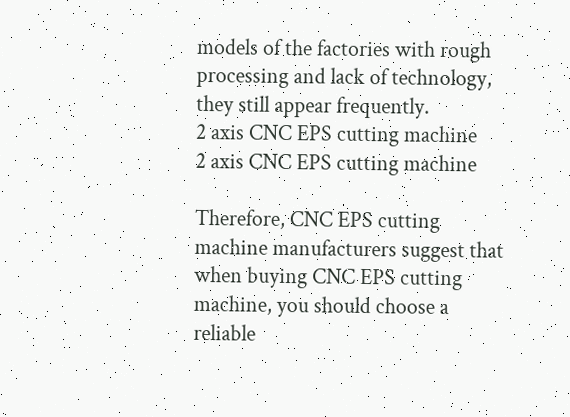models of the factories with rough processing and lack of technology, they still appear frequently.
2 axis CNC EPS cutting machine
2 axis CNC EPS cutting machine

Therefore, CNC EPS cutting machine manufacturers suggest that when buying CNC EPS cutting machine, you should choose a reliable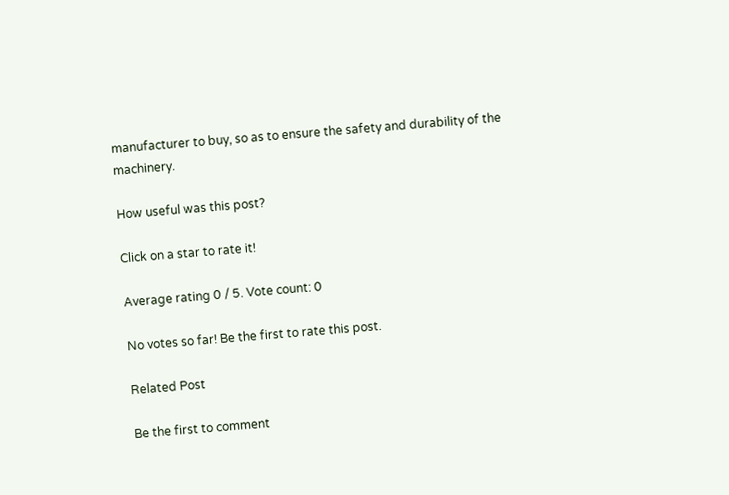manufacturer to buy, so as to ensure the safety and durability of the machinery.

How useful was this post?

Click on a star to rate it!

Average rating 0 / 5. Vote count: 0

No votes so far! Be the first to rate this post.

Related Post

Be the first to comment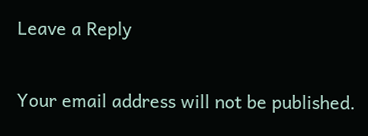Leave a Reply

Your email address will not be published.